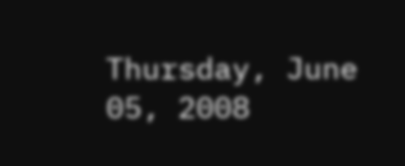Thursday, June 05, 2008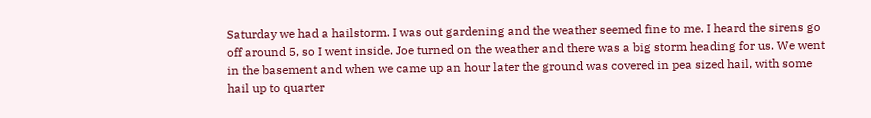Saturday we had a hailstorm. I was out gardening and the weather seemed fine to me. I heard the sirens go off around 5, so I went inside. Joe turned on the weather and there was a big storm heading for us. We went in the basement and when we came up an hour later the ground was covered in pea sized hail, with some hail up to quarter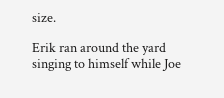size.

Erik ran around the yard singing to himself while Joe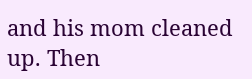and his mom cleaned up. Then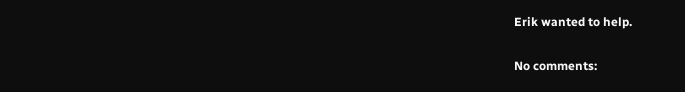Erik wanted to help.

No comments: